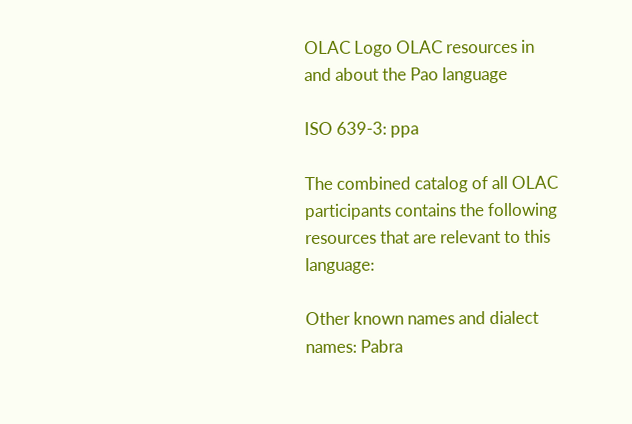OLAC Logo OLAC resources in and about the Pao language

ISO 639-3: ppa

The combined catalog of all OLAC participants contains the following resources that are relevant to this language:

Other known names and dialect names: Pabra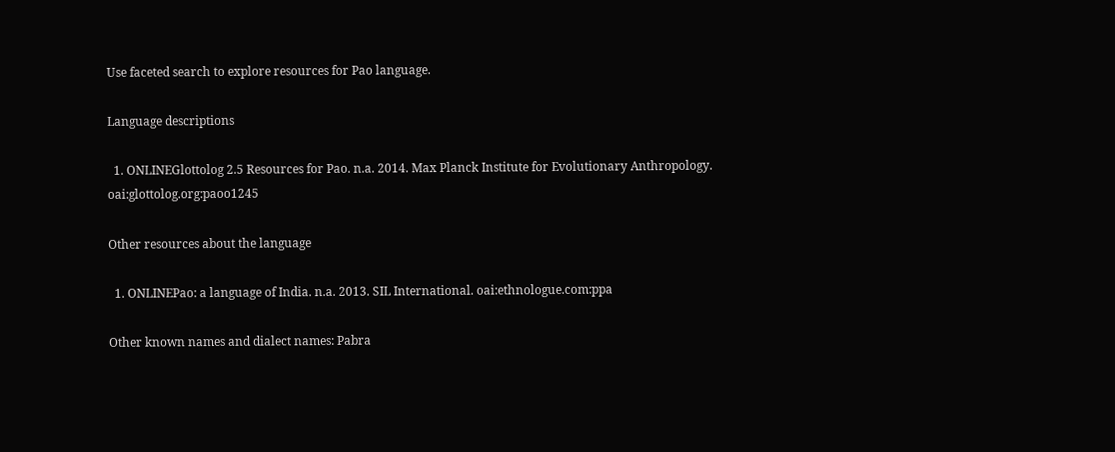Use faceted search to explore resources for Pao language.

Language descriptions

  1. ONLINEGlottolog 2.5 Resources for Pao. n.a. 2014. Max Planck Institute for Evolutionary Anthropology. oai:glottolog.org:paoo1245

Other resources about the language

  1. ONLINEPao: a language of India. n.a. 2013. SIL International. oai:ethnologue.com:ppa

Other known names and dialect names: Pabra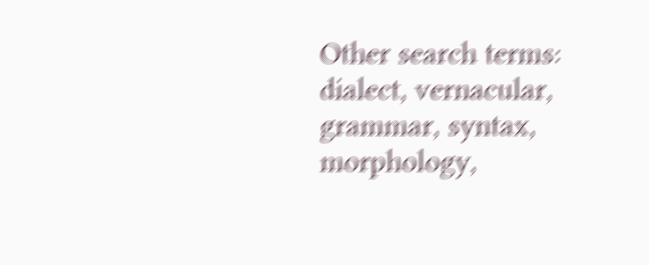Other search terms: dialect, vernacular, grammar, syntax, morphology,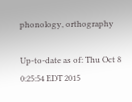phonology, orthography

Up-to-date as of: Thu Oct 8 0:25:54 EDT 2015